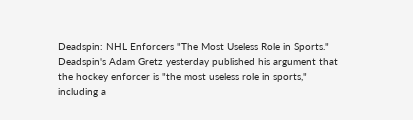Deadspin: NHL Enforcers "The Most Useless Role in Sports."
Deadspin's Adam Gretz yesterday published his argument that the hockey enforcer is "the most useless role in sports," including a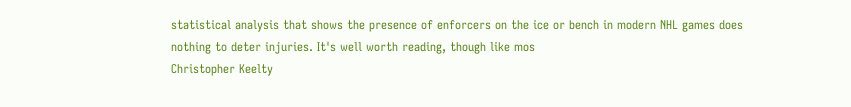statistical analysis that shows the presence of enforcers on the ice or bench in modern NHL games does nothing to deter injuries. It's well worth reading, though like mos
Christopher Keelty